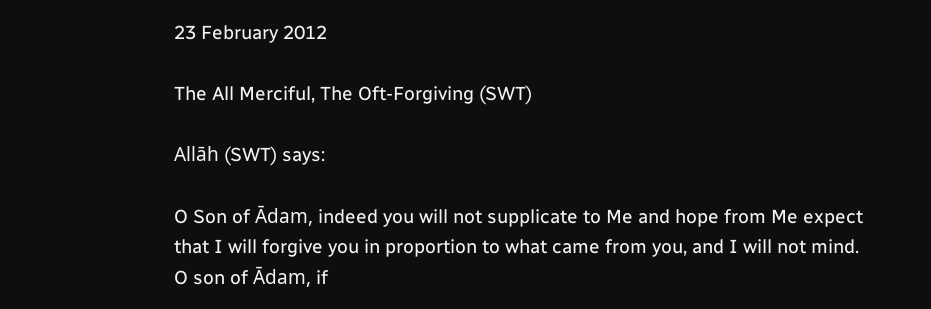23 February 2012

The All Merciful, The Oft-Forgiving (SWT)

Allāh (SWT) says:

O Son of Ādam, indeed you will not supplicate to Me and hope from Me expect that I will forgive you in proportion to what came from you, and I will not mind.
O son of Ādam, if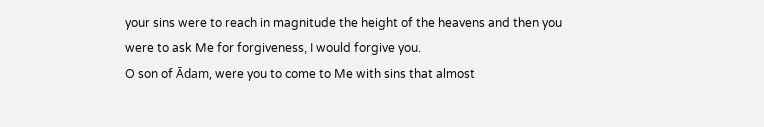your sins were to reach in magnitude the height of the heavens and then you were to ask Me for forgiveness, I would forgive you.
O son of Ādam, were you to come to Me with sins that almost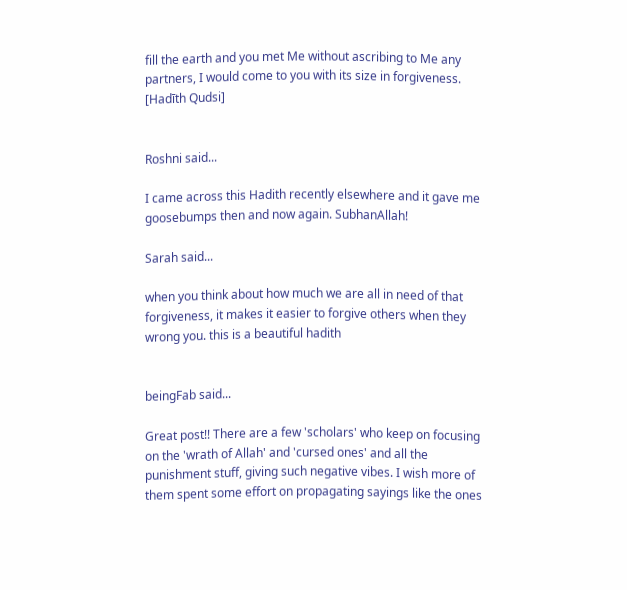fill the earth and you met Me without ascribing to Me any partners, I would come to you with its size in forgiveness.
[Hadīth Qudsi]


Roshni said...

I came across this Hadith recently elsewhere and it gave me goosebumps then and now again. SubhanAllah!

Sarah said...

when you think about how much we are all in need of that forgiveness, it makes it easier to forgive others when they wrong you. this is a beautiful hadith


beingFab said...

Great post!! There are a few 'scholars' who keep on focusing on the 'wrath of Allah' and 'cursed ones' and all the punishment stuff, giving such negative vibes. I wish more of them spent some effort on propagating sayings like the ones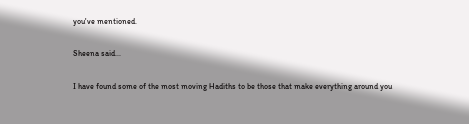you've mentioned.

Sheena said...

I have found some of the most moving Hadiths to be those that make everything around you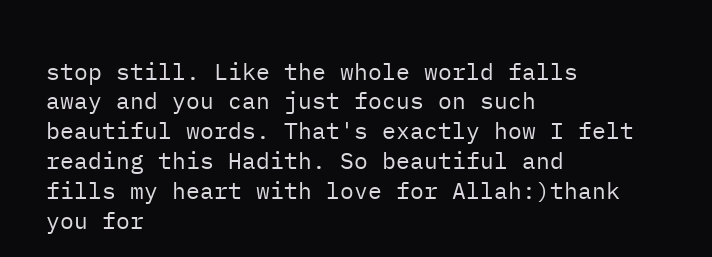stop still. Like the whole world falls away and you can just focus on such beautiful words. That's exactly how I felt reading this Hadith. So beautiful and fills my heart with love for Allah:)thank you for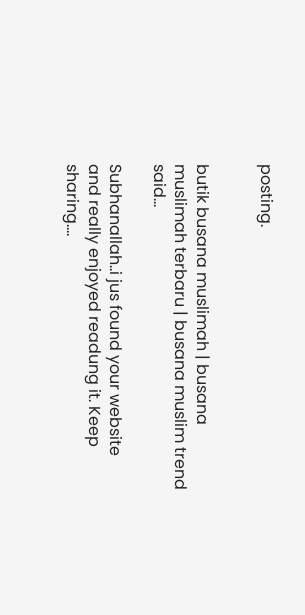posting.


butik busana muslimah | busana muslimah terbaru | busana muslim trend said...

Subhanallah..i jus found your website and really enjoyed readung it. Keep sharing....